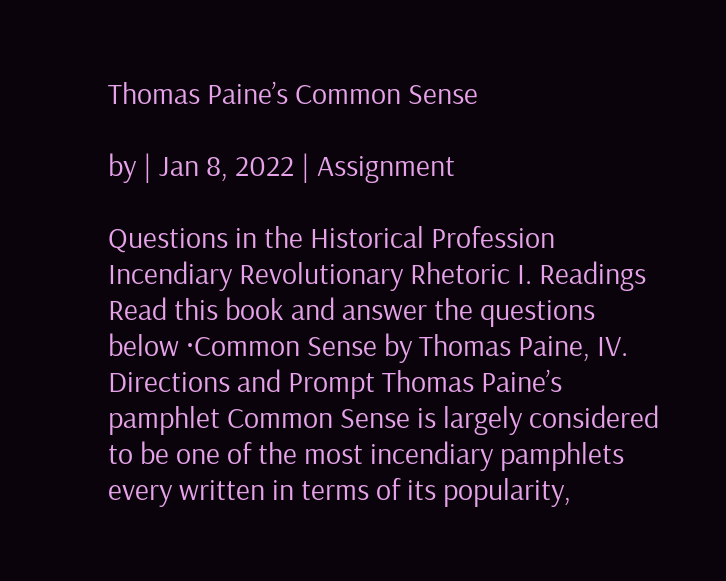Thomas Paine’s Common Sense

by | Jan 8, 2022 | Assignment

Questions in the Historical Profession Incendiary Revolutionary Rhetoric I. Readings Read this book and answer the questions below ·Common Sense by Thomas Paine, IV. Directions and Prompt Thomas Paine’s pamphlet Common Sense is largely considered to be one of the most incendiary pamphlets every written in terms of its popularity,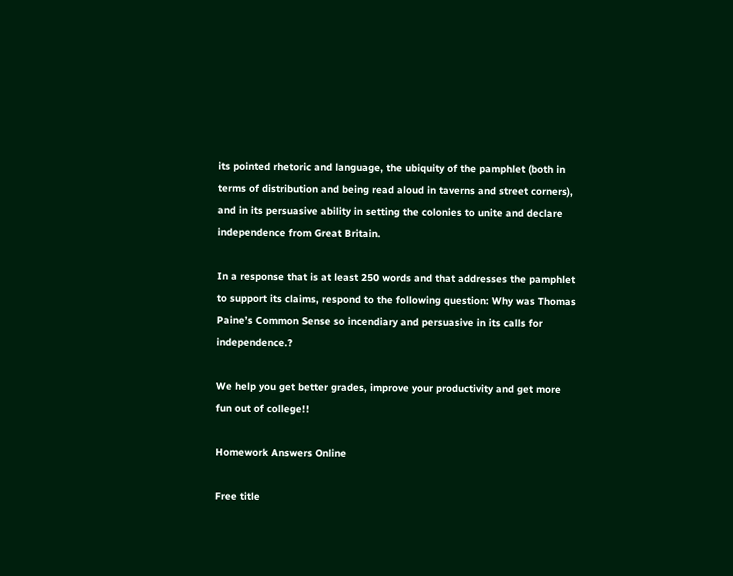its pointed rhetoric and language, the ubiquity of the pamphlet (both in terms of distribution and being read aloud in taverns and street corners), and in its persuasive ability in setting the colonies to unite and declare independence from Great Britain.

In a response that is at least 250 words and that addresses the pamphlet to support its claims, respond to the following question: Why was Thomas Paine’s Common Sense so incendiary and persuasive in its calls for independence.?

We help you get better grades, improve your productivity and get more fun out of college!!

Homework Answers Online

Free title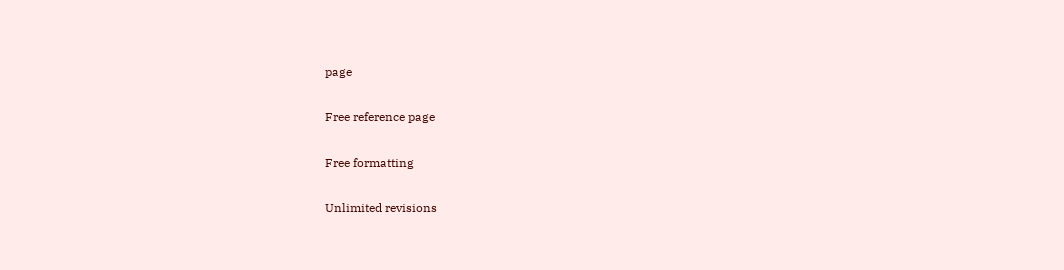page

Free reference page

Free formatting

Unlimited revisions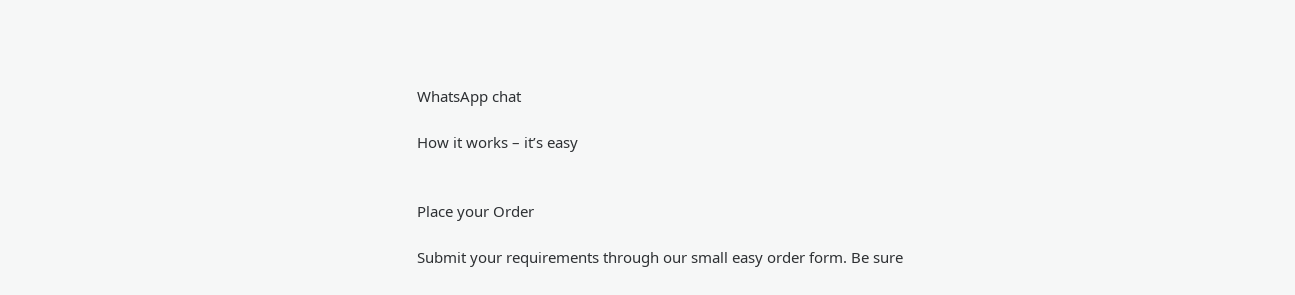WhatsApp chat

How it works – it’s easy


Place your Order

Submit your requirements through our small easy order form. Be sure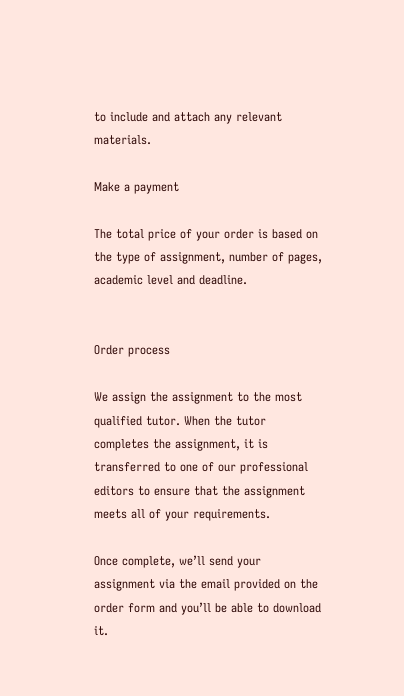to include and attach any relevant materials.

Make a payment

The total price of your order is based on the type of assignment, number of pages, academic level and deadline.


Order process

We assign the assignment to the most qualified tutor. When the tutor completes the assignment, it is transferred to one of our professional editors to ensure that the assignment meets all of your requirements.

Once complete, we’ll send your assignment via the email provided on the order form and you’ll be able to download it.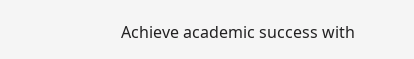Achieve academic success with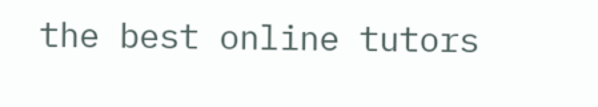the best online tutors